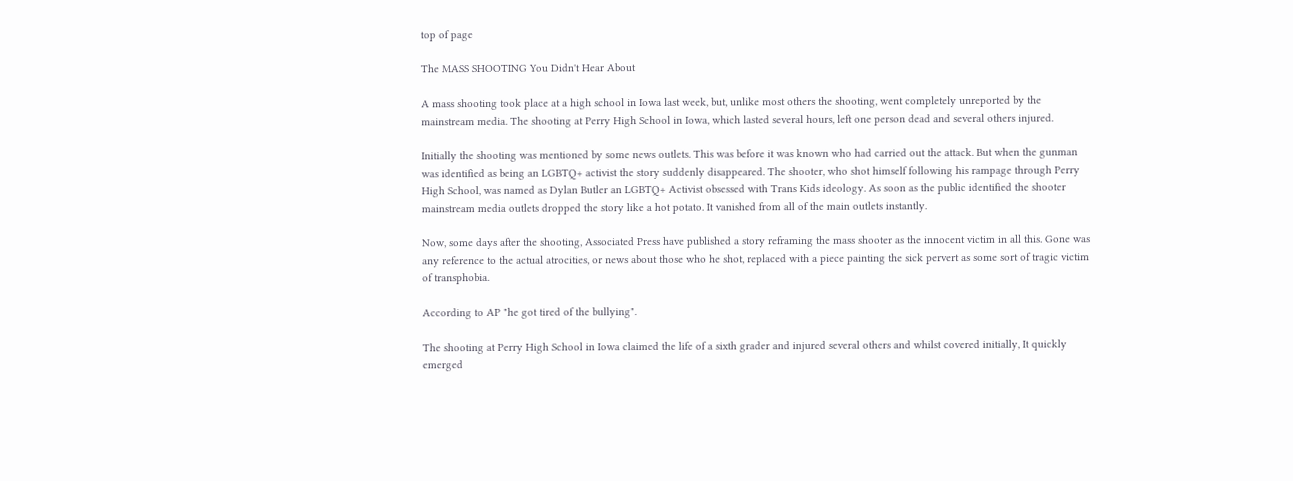top of page

The MASS SHOOTING You Didn't Hear About

A mass shooting took place at a high school in Iowa last week, but, unlike most others the shooting, went completely unreported by the mainstream media. The shooting at Perry High School in Iowa, which lasted several hours, left one person dead and several others injured.

Initially the shooting was mentioned by some news outlets. This was before it was known who had carried out the attack. But when the gunman was identified as being an LGBTQ+ activist the story suddenly disappeared. The shooter, who shot himself following his rampage through Perry High School, was named as Dylan Butler an LGBTQ+ Activist obsessed with Trans Kids ideology. As soon as the public identified the shooter mainstream media outlets dropped the story like a hot potato. It vanished from all of the main outlets instantly.

Now, some days after the shooting, Associated Press have published a story reframing the mass shooter as the innocent victim in all this. Gone was any reference to the actual atrocities, or news about those who he shot, replaced with a piece painting the sick pervert as some sort of tragic victim of transphobia.

According to AP "he got tired of the bullying".

The shooting at Perry High School in Iowa claimed the life of a sixth grader and injured several others and whilst covered initially, It quickly emerged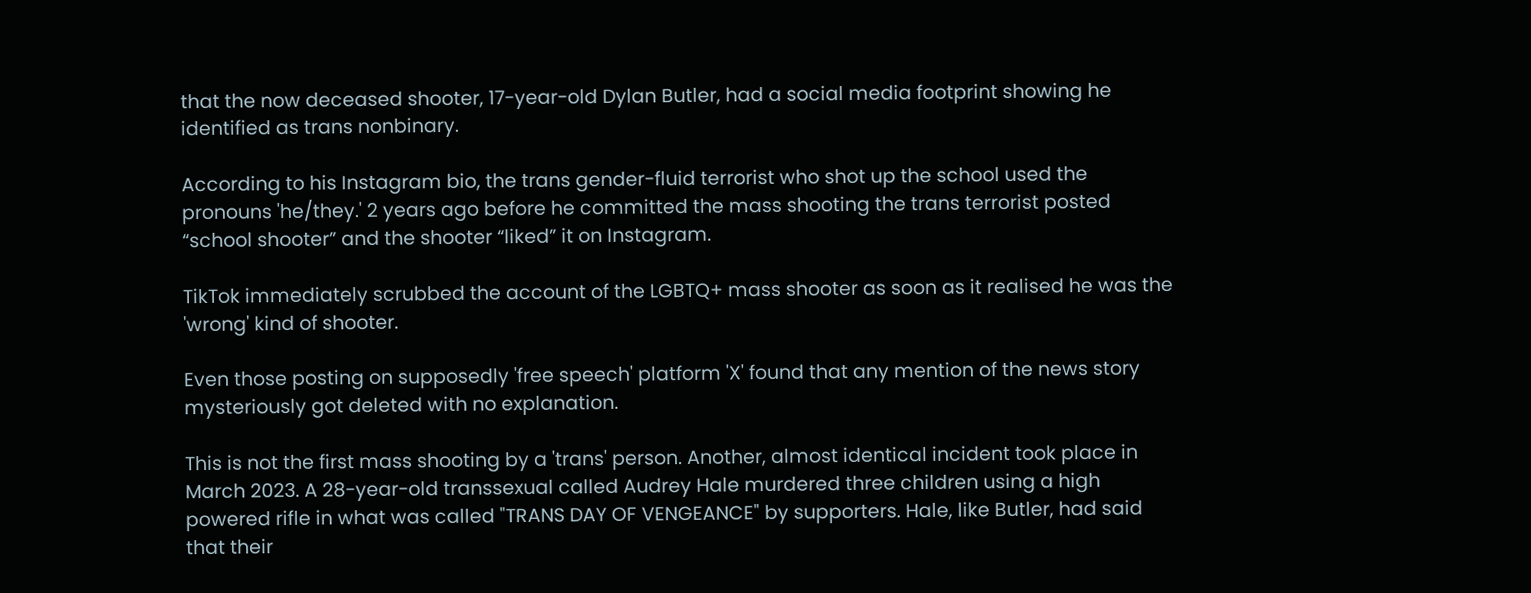that the now deceased shooter, 17-year-old Dylan Butler, had a social media footprint showing he identified as trans nonbinary.

According to his Instagram bio, the trans gender-fluid terrorist who shot up the school used the pronouns 'he/they.' 2 years ago before he committed the mass shooting the trans terrorist posted “school shooter” and the shooter “liked” it on Instagram.

TikTok immediately scrubbed the account of the LGBTQ+ mass shooter as soon as it realised he was the 'wrong' kind of shooter.

Even those posting on supposedly 'free speech' platform 'X' found that any mention of the news story mysteriously got deleted with no explanation.

This is not the first mass shooting by a 'trans' person. Another, almost identical incident took place in March 2023. A 28-year-old transsexual called Audrey Hale murdered three children using a high powered rifle in what was called "TRANS DAY OF VENGEANCE" by supporters. Hale, like Butler, had said that their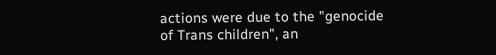actions were due to the "genocide of Trans children", an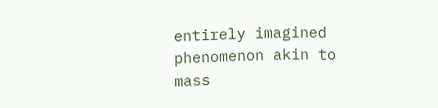entirely imagined phenomenon akin to mass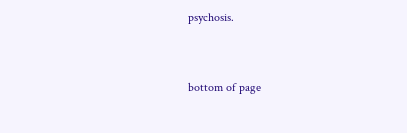psychosis.


bottom of page